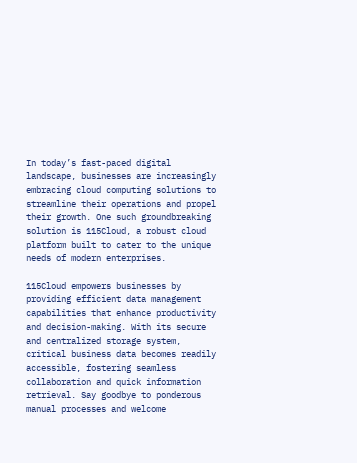In today’s fast-paced digital landscape, businesses are increasingly embracing cloud computing solutions to streamline their operations and propel their growth. One such groundbreaking solution is 115Cloud, a robust cloud platform built to cater to the unique needs of modern enterprises.

115Cloud empowers businesses by providing efficient data management capabilities that enhance productivity and decision-making. With its secure and centralized storage system, critical business data becomes readily accessible, fostering seamless collaboration and quick information retrieval. Say goodbye to ponderous manual processes and welcome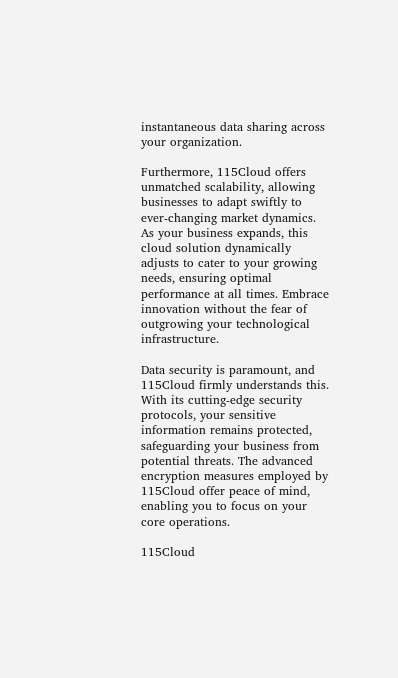instantaneous data sharing across your organization.

Furthermore, 115Cloud offers unmatched scalability, allowing businesses to adapt swiftly to ever-changing market dynamics. As your business expands, this cloud solution dynamically adjusts to cater to your growing needs, ensuring optimal performance at all times. Embrace innovation without the fear of outgrowing your technological infrastructure.

Data security is paramount, and 115Cloud firmly understands this. With its cutting-edge security protocols, your sensitive information remains protected, safeguarding your business from potential threats. The advanced encryption measures employed by 115Cloud offer peace of mind, enabling you to focus on your core operations.

115Cloud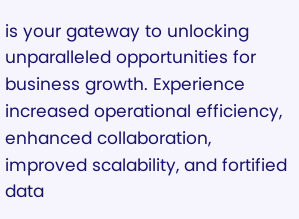is your gateway to unlocking unparalleled opportunities for business growth. Experience increased operational efficiency, enhanced collaboration, improved scalability, and fortified data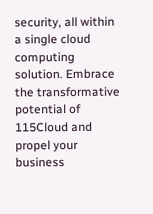security, all within a single cloud computing solution. Embrace the transformative potential of 115Cloud and propel your business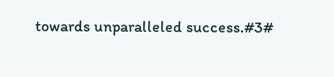towards unparalleled success.#3#